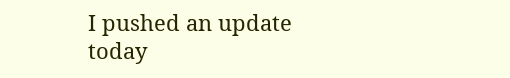I pushed an update today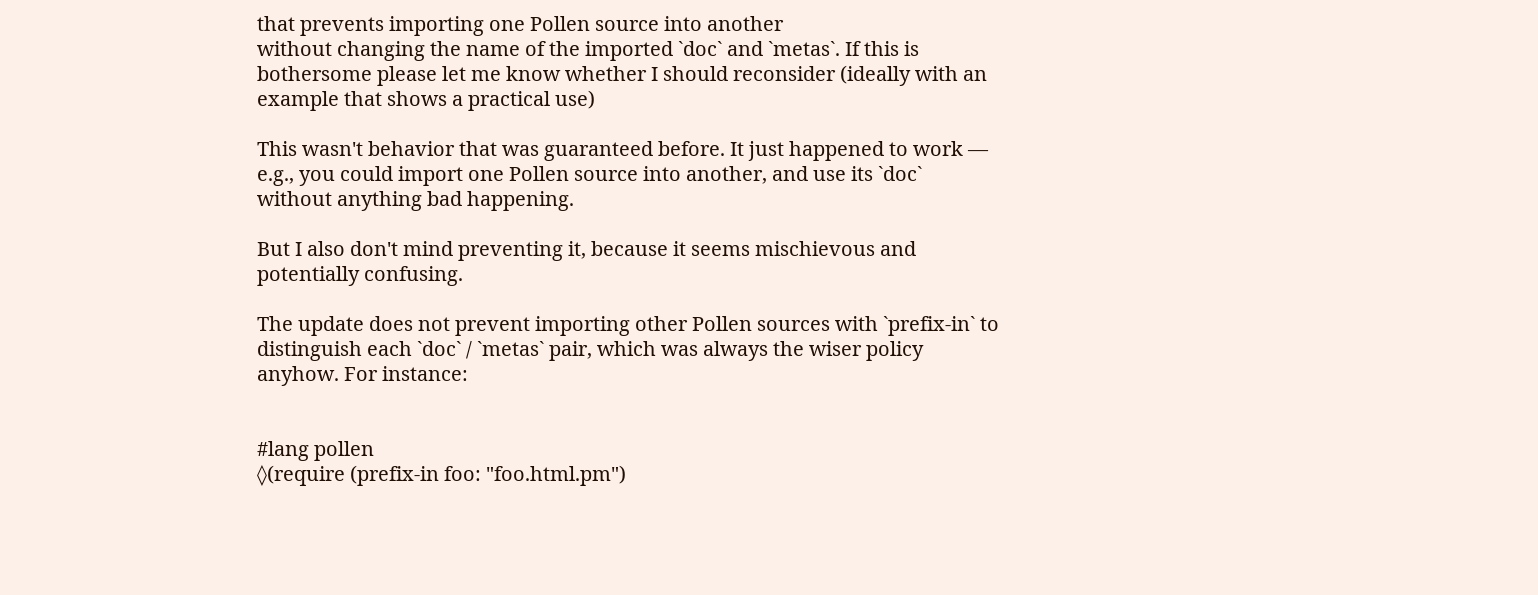that prevents importing one Pollen source into another
without changing the name of the imported `doc` and `metas`. If this is
bothersome please let me know whether I should reconsider (ideally with an
example that shows a practical use)

This wasn't behavior that was guaranteed before. It just happened to work —
e.g., you could import one Pollen source into another, and use its `doc`
without anything bad happening.

But I also don't mind preventing it, because it seems mischievous and
potentially confusing.

The update does not prevent importing other Pollen sources with `prefix-in` to
distinguish each `doc` / `metas` pair, which was always the wiser policy
anyhow. For instance:


#lang pollen
◊(require (prefix-in foo: "foo.html.pm")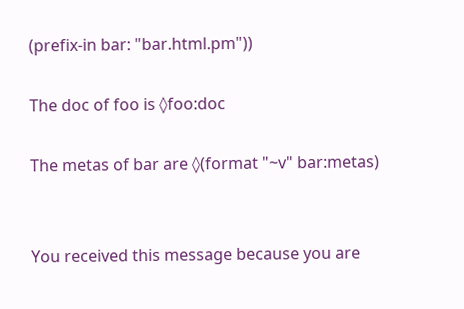(prefix-in bar: "bar.html.pm"))

The doc of foo is ◊foo:doc

The metas of bar are ◊(format "~v" bar:metas)


You received this message because you are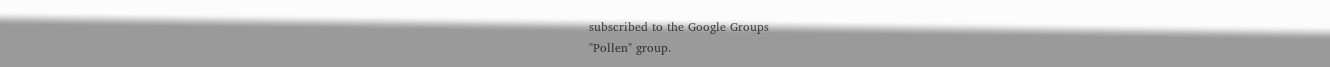subscribed to the Google Groups
"Pollen" group.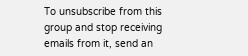To unsubscribe from this group and stop receiving emails from it, send an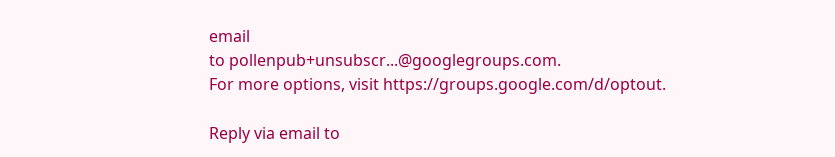email
to pollenpub+unsubscr...@googlegroups.com.
For more options, visit https://groups.google.com/d/optout.

Reply via email to